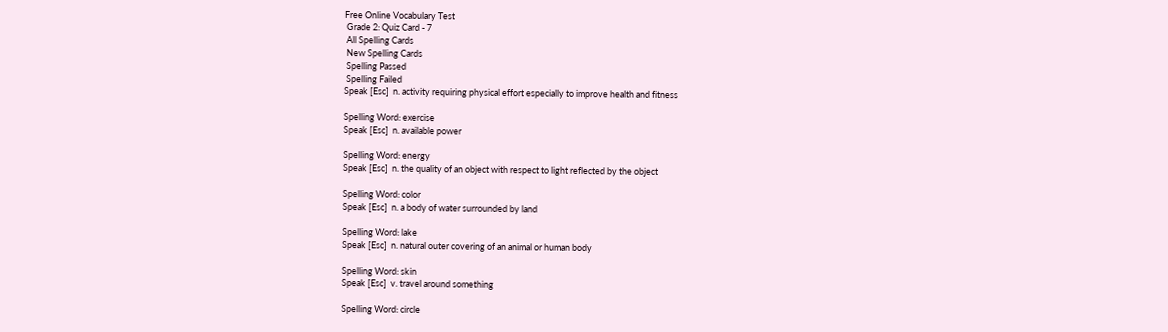Free Online Vocabulary Test
 Grade 2: Quiz Card - 7
 All Spelling Cards
 New Spelling Cards
 Spelling Passed
 Spelling Failed
Speak [Esc]  n. activity requiring physical effort especially to improve health and fitness

Spelling Word: exercise
Speak [Esc]  n. available power

Spelling Word: energy
Speak [Esc]  n. the quality of an object with respect to light reflected by the object

Spelling Word: color
Speak [Esc]  n. a body of water surrounded by land

Spelling Word: lake
Speak [Esc]  n. natural outer covering of an animal or human body

Spelling Word: skin
Speak [Esc]  v. travel around something

Spelling Word: circle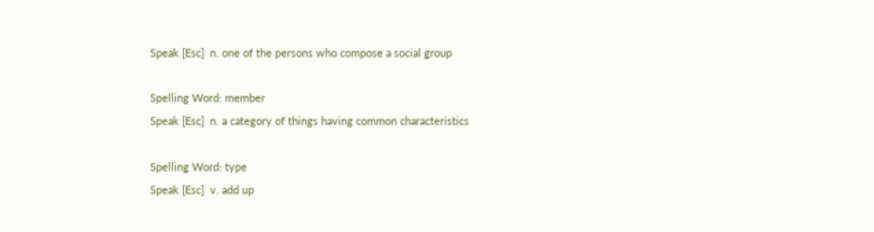Speak [Esc]  n. one of the persons who compose a social group

Spelling Word: member
Speak [Esc]  n. a category of things having common characteristics

Spelling Word: type
Speak [Esc]  v. add up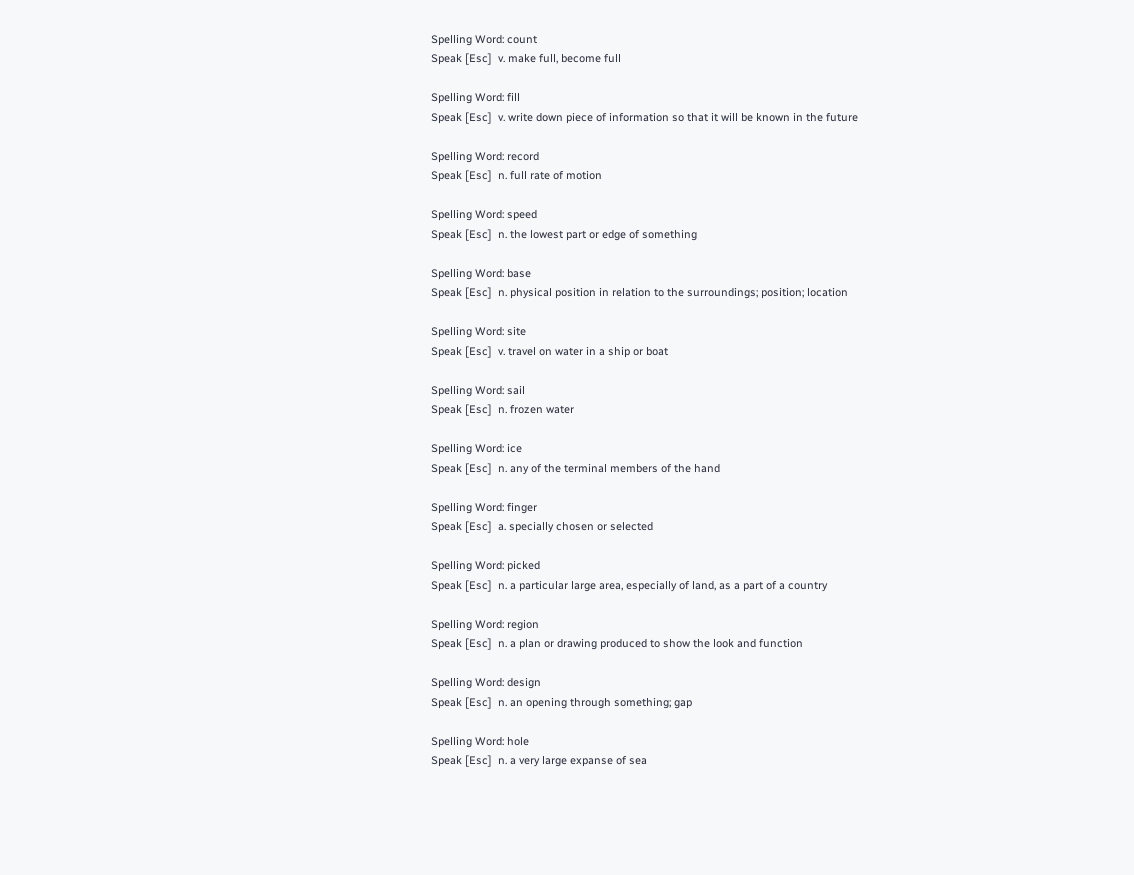Spelling Word: count
Speak [Esc]  v. make full, become full

Spelling Word: fill
Speak [Esc]  v. write down piece of information so that it will be known in the future

Spelling Word: record
Speak [Esc]  n. full rate of motion

Spelling Word: speed
Speak [Esc]  n. the lowest part or edge of something

Spelling Word: base
Speak [Esc]  n. physical position in relation to the surroundings; position; location

Spelling Word: site
Speak [Esc]  v. travel on water in a ship or boat

Spelling Word: sail
Speak [Esc]  n. frozen water

Spelling Word: ice
Speak [Esc]  n. any of the terminal members of the hand

Spelling Word: finger
Speak [Esc]  a. specially chosen or selected

Spelling Word: picked
Speak [Esc]  n. a particular large area, especially of land, as a part of a country

Spelling Word: region
Speak [Esc]  n. a plan or drawing produced to show the look and function

Spelling Word: design
Speak [Esc]  n. an opening through something; gap

Spelling Word: hole
Speak [Esc]  n. a very large expanse of sea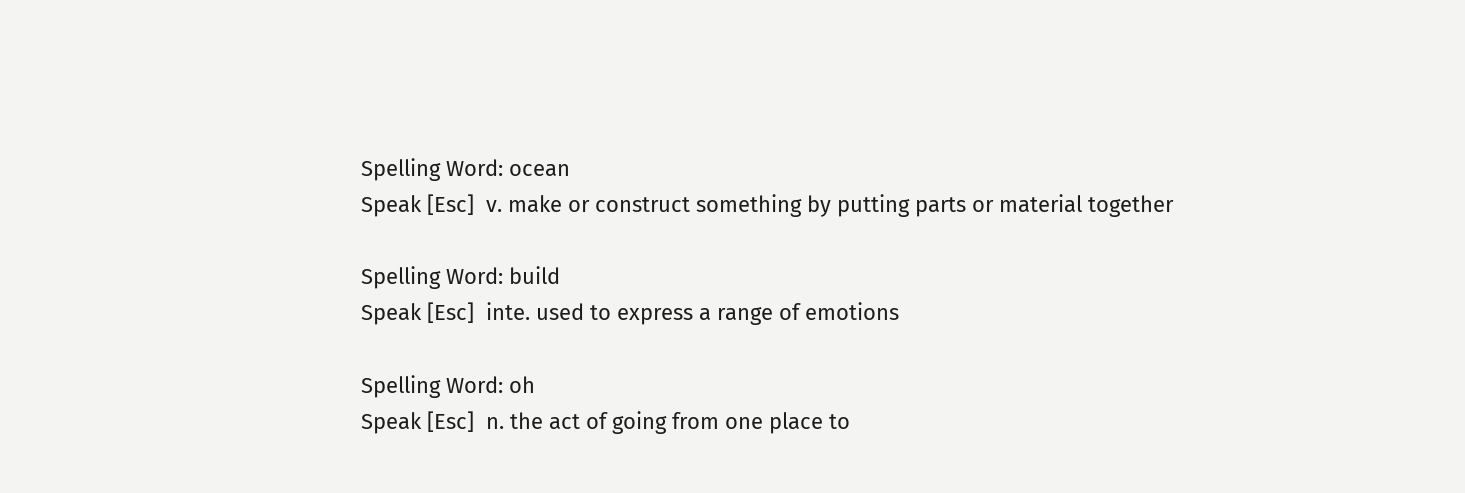Spelling Word: ocean
Speak [Esc]  v. make or construct something by putting parts or material together

Spelling Word: build
Speak [Esc]  inte. used to express a range of emotions

Spelling Word: oh
Speak [Esc]  n. the act of going from one place to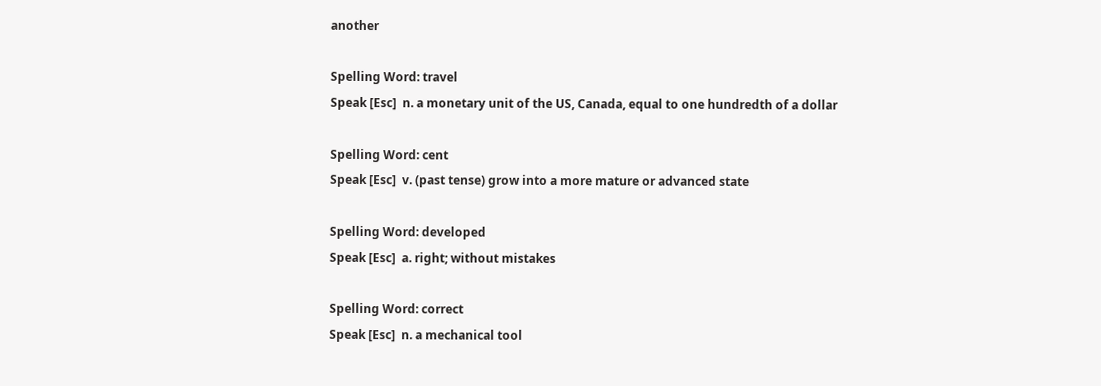another

Spelling Word: travel
Speak [Esc]  n. a monetary unit of the US, Canada, equal to one hundredth of a dollar

Spelling Word: cent
Speak [Esc]  v. (past tense) grow into a more mature or advanced state

Spelling Word: developed
Speak [Esc]  a. right; without mistakes

Spelling Word: correct
Speak [Esc]  n. a mechanical tool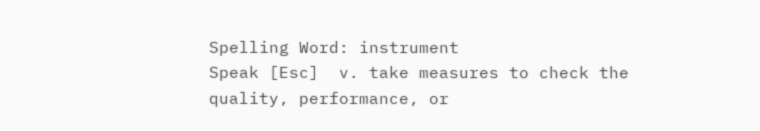Spelling Word: instrument
Speak [Esc]  v. take measures to check the quality, performance, or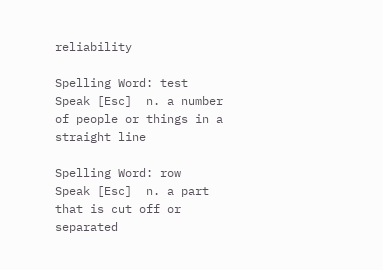reliability

Spelling Word: test
Speak [Esc]  n. a number of people or things in a straight line

Spelling Word: row
Speak [Esc]  n. a part that is cut off or separated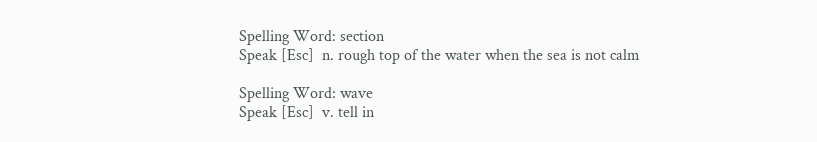Spelling Word: section
Speak [Esc]  n. rough top of the water when the sea is not calm

Spelling Word: wave
Speak [Esc]  v. tell in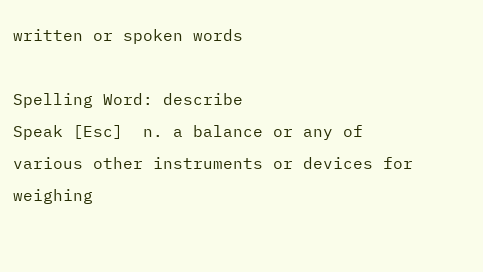written or spoken words

Spelling Word: describe
Speak [Esc]  n. a balance or any of various other instruments or devices for weighing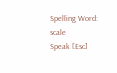Spelling Word: scale
Speak [Esc]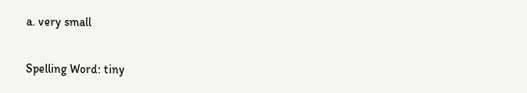a. very small

Spelling Word: tiny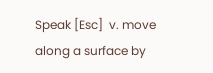Speak [Esc]  v. move along a surface by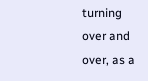turning over and over, as a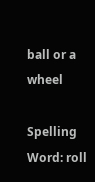ball or a wheel

Spelling Word: roll